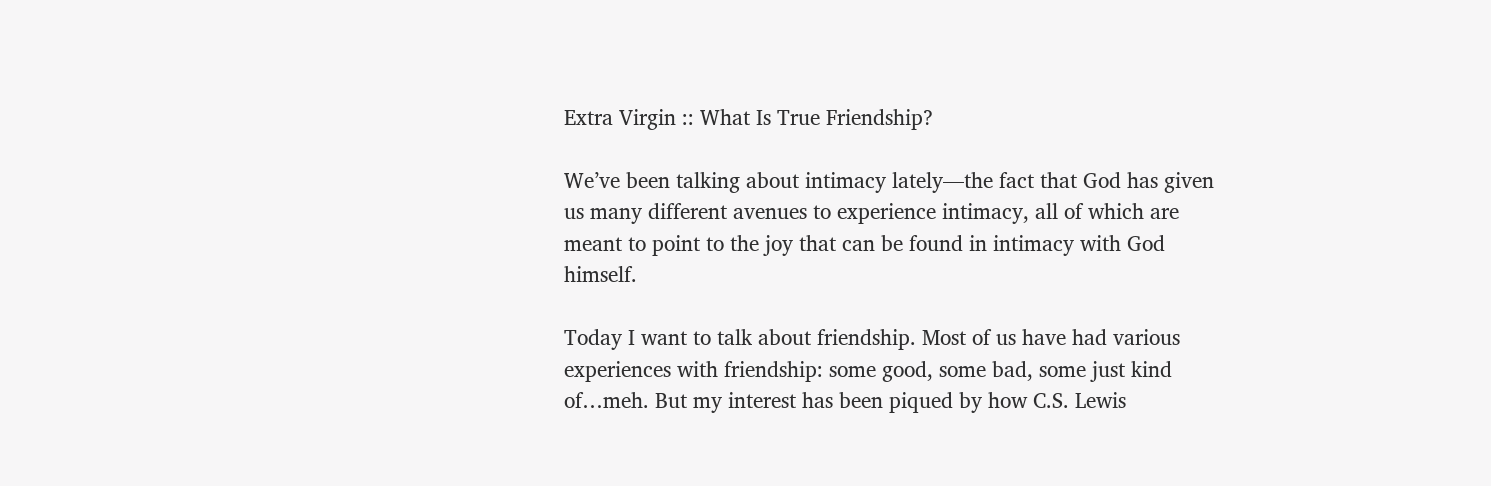Extra Virgin :: What Is True Friendship?

We’ve been talking about intimacy lately—the fact that God has given us many different avenues to experience intimacy, all of which are meant to point to the joy that can be found in intimacy with God himself.

Today I want to talk about friendship. Most of us have had various experiences with friendship: some good, some bad, some just kind of…meh. But my interest has been piqued by how C.S. Lewis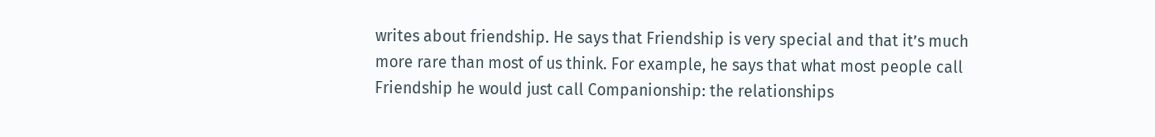writes about friendship. He says that Friendship is very special and that it’s much more rare than most of us think. For example, he says that what most people call Friendship he would just call Companionship: the relationships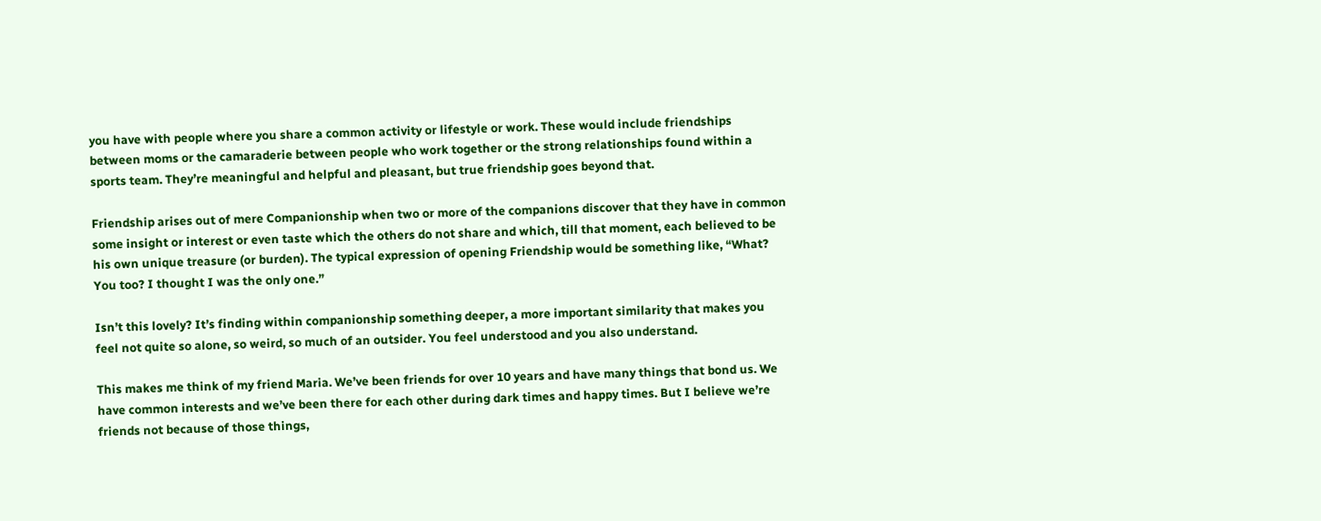you have with people where you share a common activity or lifestyle or work. These would include friendships between moms or the camaraderie between people who work together or the strong relationships found within a sports team. They’re meaningful and helpful and pleasant, but true friendship goes beyond that.

Friendship arises out of mere Companionship when two or more of the companions discover that they have in common some insight or interest or even taste which the others do not share and which, till that moment, each believed to be his own unique treasure (or burden). The typical expression of opening Friendship would be something like, “What? You too? I thought I was the only one.”

Isn’t this lovely? It’s finding within companionship something deeper, a more important similarity that makes you feel not quite so alone, so weird, so much of an outsider. You feel understood and you also understand.

This makes me think of my friend Maria. We’ve been friends for over 10 years and have many things that bond us. We have common interests and we’ve been there for each other during dark times and happy times. But I believe we’re friends not because of those things,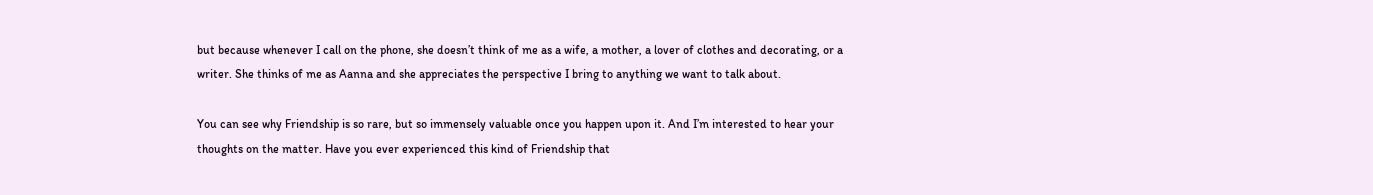but because whenever I call on the phone, she doesn’t think of me as a wife, a mother, a lover of clothes and decorating, or a writer. She thinks of me as Aanna and she appreciates the perspective I bring to anything we want to talk about.

You can see why Friendship is so rare, but so immensely valuable once you happen upon it. And I’m interested to hear your thoughts on the matter. Have you ever experienced this kind of Friendship that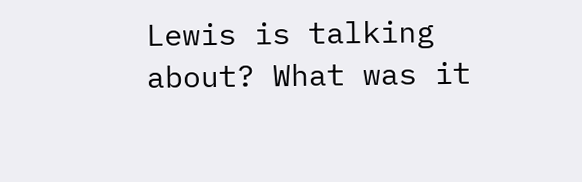Lewis is talking about? What was it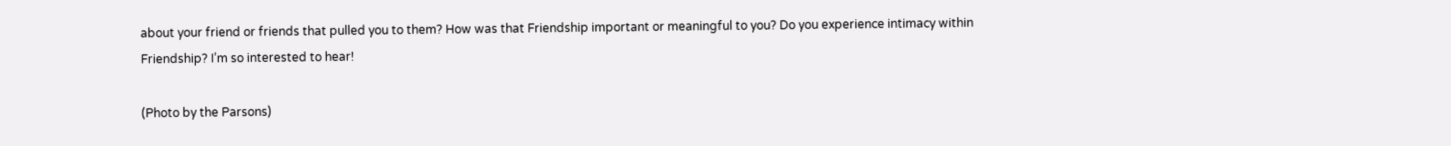about your friend or friends that pulled you to them? How was that Friendship important or meaningful to you? Do you experience intimacy within Friendship? I’m so interested to hear!

(Photo by the Parsons)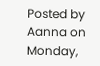Posted by Aanna on Monday,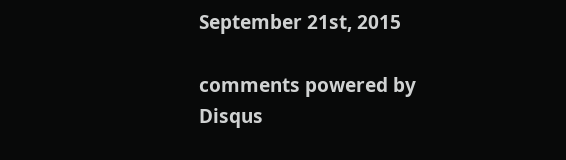September 21st, 2015

comments powered by Disqus